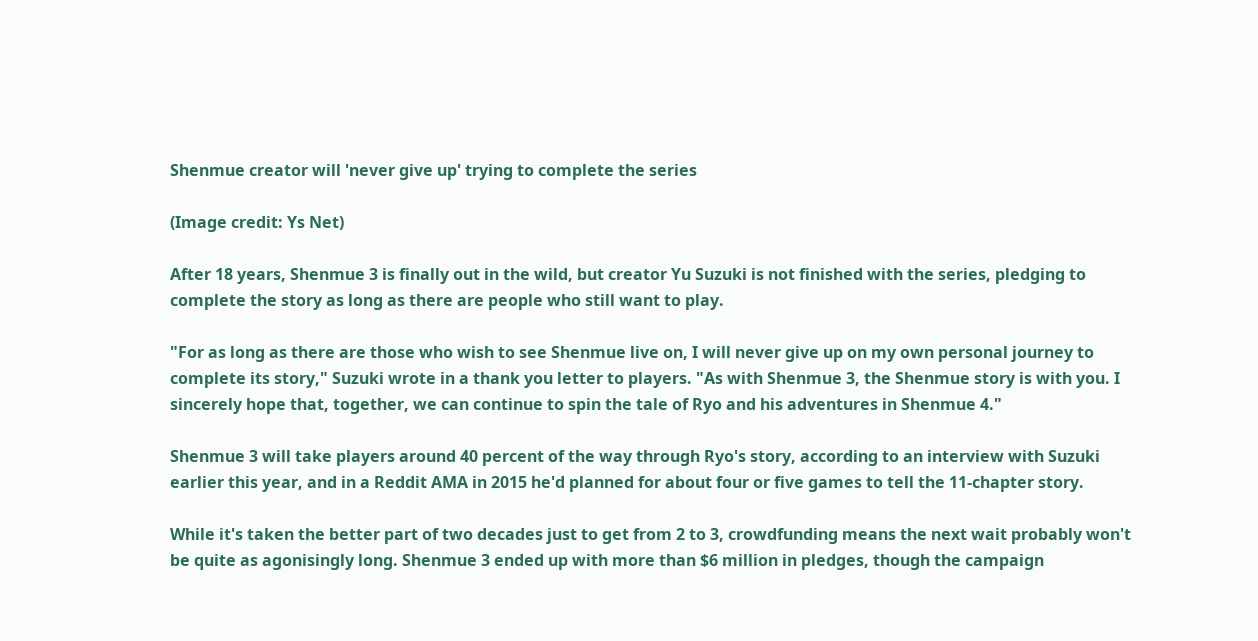Shenmue creator will 'never give up' trying to complete the series

(Image credit: Ys Net)

After 18 years, Shenmue 3 is finally out in the wild, but creator Yu Suzuki is not finished with the series, pledging to complete the story as long as there are people who still want to play.

"For as long as there are those who wish to see Shenmue live on, I will never give up on my own personal journey to complete its story," Suzuki wrote in a thank you letter to players. "As with Shenmue 3, the Shenmue story is with you. I sincerely hope that, together, we can continue to spin the tale of Ryo and his adventures in Shenmue 4."

Shenmue 3 will take players around 40 percent of the way through Ryo's story, according to an interview with Suzuki earlier this year, and in a Reddit AMA in 2015 he'd planned for about four or five games to tell the 11-chapter story.

While it's taken the better part of two decades just to get from 2 to 3, crowdfunding means the next wait probably won't be quite as agonisingly long. Shenmue 3 ended up with more than $6 million in pledges, though the campaign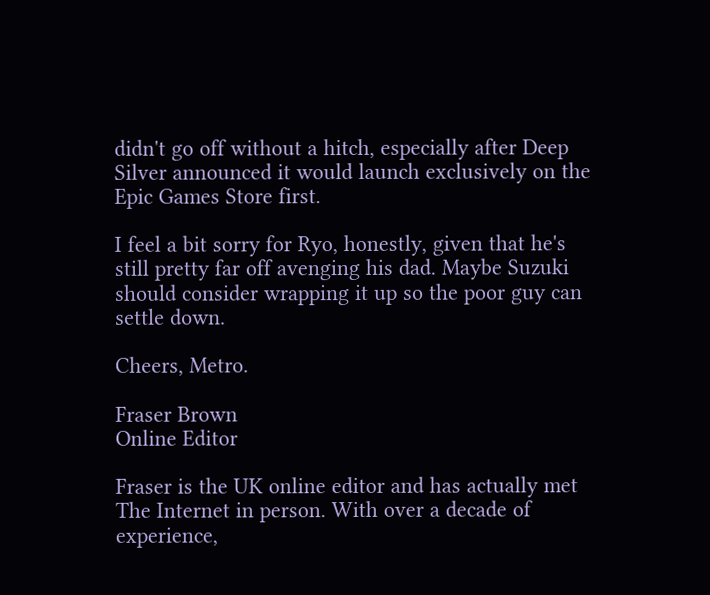didn't go off without a hitch, especially after Deep Silver announced it would launch exclusively on the Epic Games Store first.

I feel a bit sorry for Ryo, honestly, given that he's still pretty far off avenging his dad. Maybe Suzuki should consider wrapping it up so the poor guy can settle down.

Cheers, Metro.

Fraser Brown
Online Editor

Fraser is the UK online editor and has actually met The Internet in person. With over a decade of experience,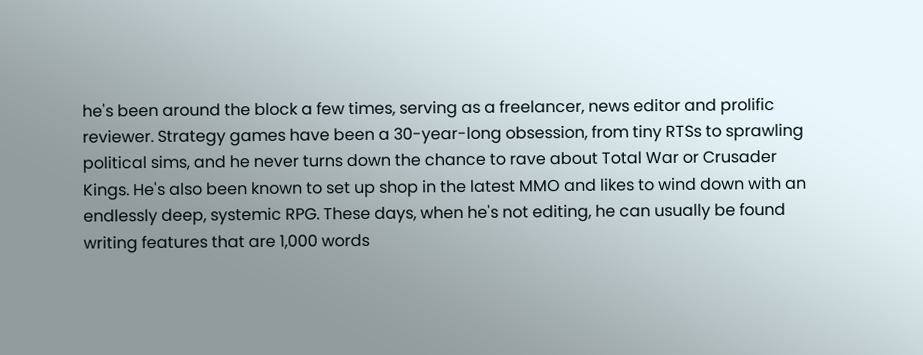he's been around the block a few times, serving as a freelancer, news editor and prolific reviewer. Strategy games have been a 30-year-long obsession, from tiny RTSs to sprawling political sims, and he never turns down the chance to rave about Total War or Crusader Kings. He's also been known to set up shop in the latest MMO and likes to wind down with an endlessly deep, systemic RPG. These days, when he's not editing, he can usually be found writing features that are 1,000 words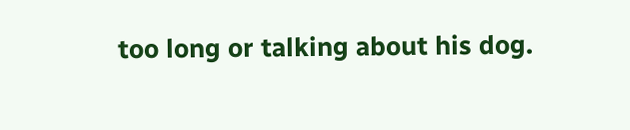too long or talking about his dog.